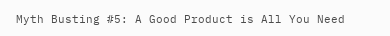Myth Busting #5: A Good Product is All You Need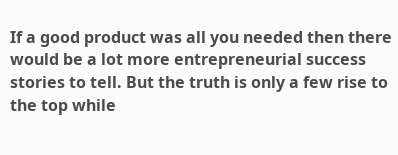If a good product was all you needed then there would be a lot more entrepreneurial success stories to tell. But the truth is only a few rise to the top while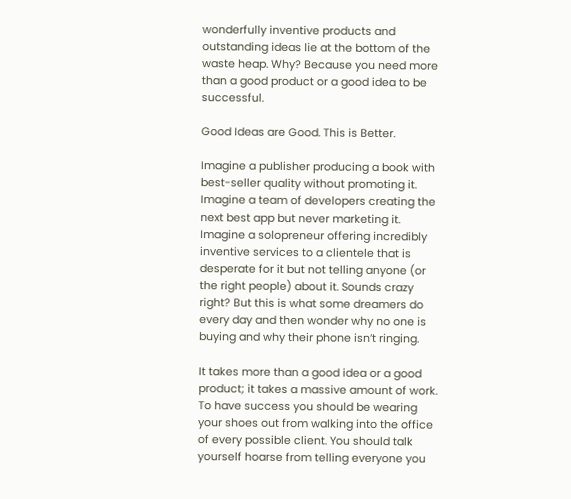wonderfully inventive products and outstanding ideas lie at the bottom of the waste heap. Why? Because you need more than a good product or a good idea to be successful.

Good Ideas are Good. This is Better.

Imagine a publisher producing a book with best-seller quality without promoting it. Imagine a team of developers creating the next best app but never marketing it. Imagine a solopreneur offering incredibly inventive services to a clientele that is desperate for it but not telling anyone (or the right people) about it. Sounds crazy right? But this is what some dreamers do every day and then wonder why no one is buying and why their phone isn’t ringing.

It takes more than a good idea or a good product; it takes a massive amount of work. To have success you should be wearing your shoes out from walking into the office of every possible client. You should talk yourself hoarse from telling everyone you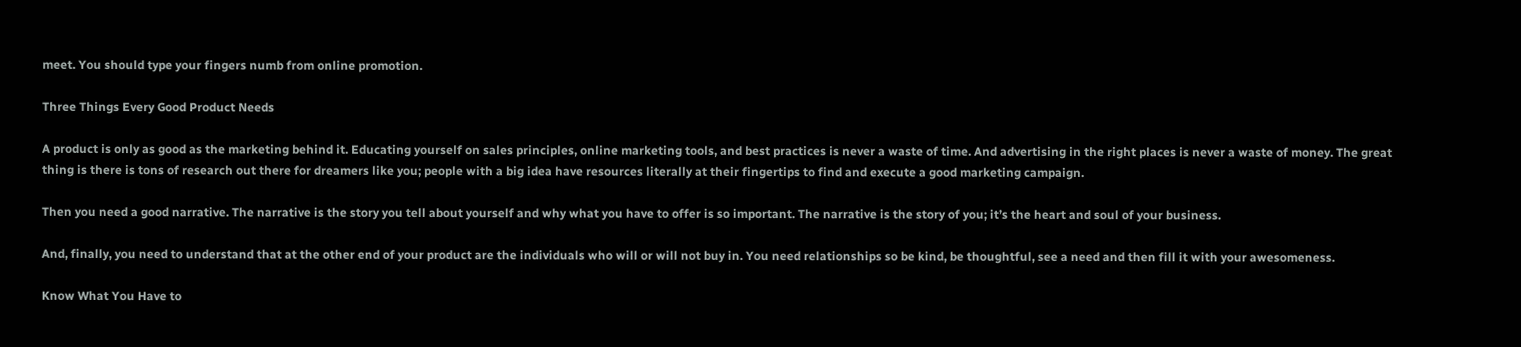meet. You should type your fingers numb from online promotion.

Three Things Every Good Product Needs

A product is only as good as the marketing behind it. Educating yourself on sales principles, online marketing tools, and best practices is never a waste of time. And advertising in the right places is never a waste of money. The great thing is there is tons of research out there for dreamers like you; people with a big idea have resources literally at their fingertips to find and execute a good marketing campaign.

Then you need a good narrative. The narrative is the story you tell about yourself and why what you have to offer is so important. The narrative is the story of you; it’s the heart and soul of your business.

And, finally, you need to understand that at the other end of your product are the individuals who will or will not buy in. You need relationships so be kind, be thoughtful, see a need and then fill it with your awesomeness.

Know What You Have to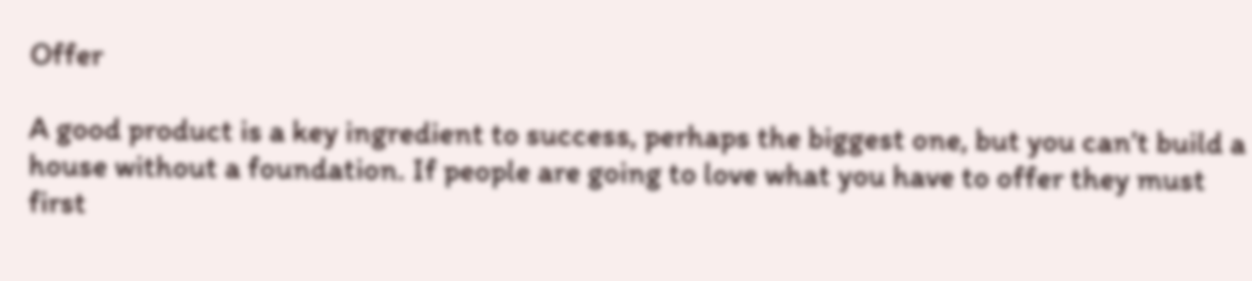Offer

A good product is a key ingredient to success, perhaps the biggest one, but you can’t build a house without a foundation. If people are going to love what you have to offer they must first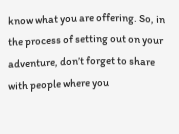know what you are offering. So, in the process of setting out on your adventure, don’t forget to share with people where you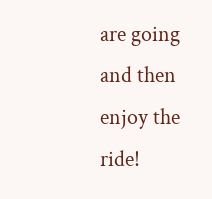are going and then enjoy the ride!